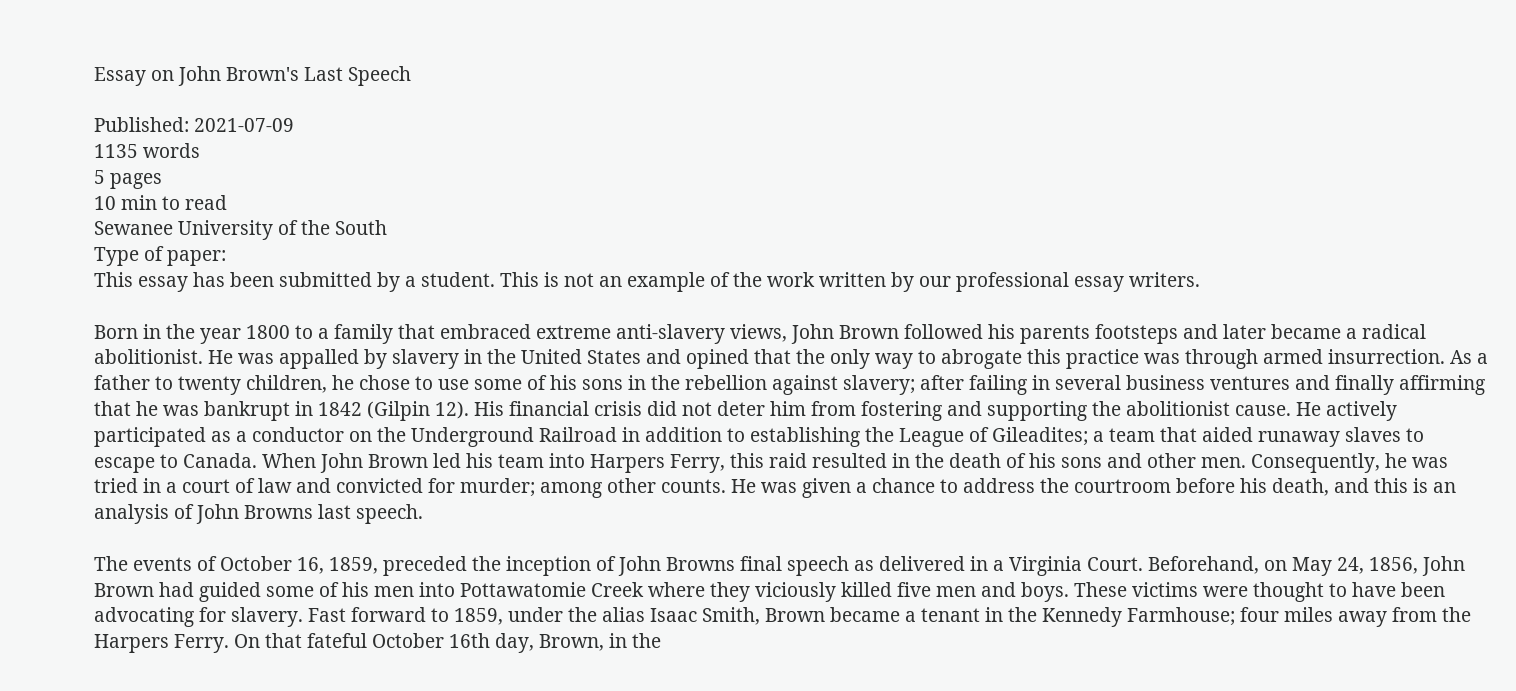Essay on John Brown's Last Speech

Published: 2021-07-09
1135 words
5 pages
10 min to read
Sewanee University of the South
Type of paper:
This essay has been submitted by a student. This is not an example of the work written by our professional essay writers.

Born in the year 1800 to a family that embraced extreme anti-slavery views, John Brown followed his parents footsteps and later became a radical abolitionist. He was appalled by slavery in the United States and opined that the only way to abrogate this practice was through armed insurrection. As a father to twenty children, he chose to use some of his sons in the rebellion against slavery; after failing in several business ventures and finally affirming that he was bankrupt in 1842 (Gilpin 12). His financial crisis did not deter him from fostering and supporting the abolitionist cause. He actively participated as a conductor on the Underground Railroad in addition to establishing the League of Gileadites; a team that aided runaway slaves to escape to Canada. When John Brown led his team into Harpers Ferry, this raid resulted in the death of his sons and other men. Consequently, he was tried in a court of law and convicted for murder; among other counts. He was given a chance to address the courtroom before his death, and this is an analysis of John Browns last speech.

The events of October 16, 1859, preceded the inception of John Browns final speech as delivered in a Virginia Court. Beforehand, on May 24, 1856, John Brown had guided some of his men into Pottawatomie Creek where they viciously killed five men and boys. These victims were thought to have been advocating for slavery. Fast forward to 1859, under the alias Isaac Smith, Brown became a tenant in the Kennedy Farmhouse; four miles away from the Harpers Ferry. On that fateful October 16th day, Brown, in the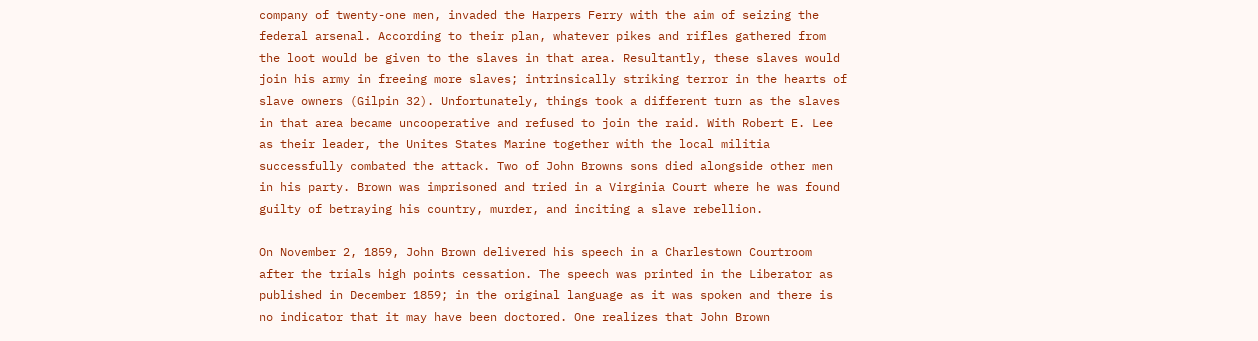company of twenty-one men, invaded the Harpers Ferry with the aim of seizing the federal arsenal. According to their plan, whatever pikes and rifles gathered from the loot would be given to the slaves in that area. Resultantly, these slaves would join his army in freeing more slaves; intrinsically striking terror in the hearts of slave owners (Gilpin 32). Unfortunately, things took a different turn as the slaves in that area became uncooperative and refused to join the raid. With Robert E. Lee as their leader, the Unites States Marine together with the local militia successfully combated the attack. Two of John Browns sons died alongside other men in his party. Brown was imprisoned and tried in a Virginia Court where he was found guilty of betraying his country, murder, and inciting a slave rebellion.

On November 2, 1859, John Brown delivered his speech in a Charlestown Courtroom after the trials high points cessation. The speech was printed in the Liberator as published in December 1859; in the original language as it was spoken and there is no indicator that it may have been doctored. One realizes that John Brown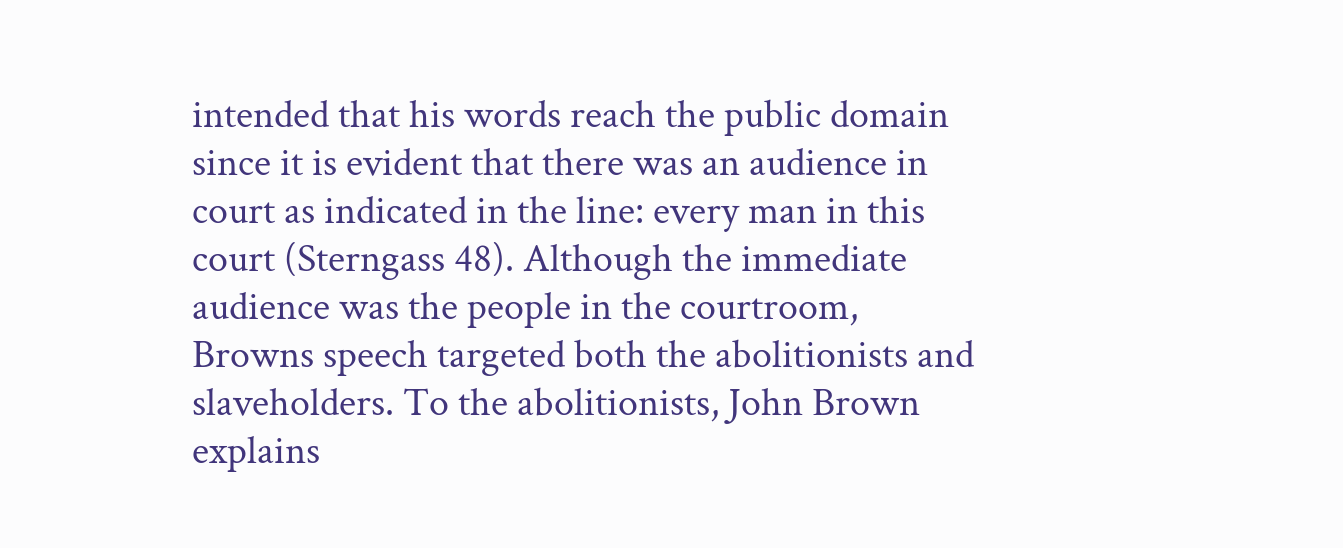intended that his words reach the public domain since it is evident that there was an audience in court as indicated in the line: every man in this court (Sterngass 48). Although the immediate audience was the people in the courtroom, Browns speech targeted both the abolitionists and slaveholders. To the abolitionists, John Brown explains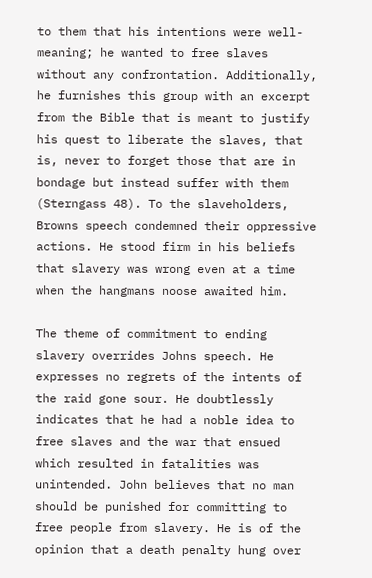to them that his intentions were well-meaning; he wanted to free slaves without any confrontation. Additionally, he furnishes this group with an excerpt from the Bible that is meant to justify his quest to liberate the slaves, that is, never to forget those that are in bondage but instead suffer with them (Sterngass 48). To the slaveholders, Browns speech condemned their oppressive actions. He stood firm in his beliefs that slavery was wrong even at a time when the hangmans noose awaited him.

The theme of commitment to ending slavery overrides Johns speech. He expresses no regrets of the intents of the raid gone sour. He doubtlessly indicates that he had a noble idea to free slaves and the war that ensued which resulted in fatalities was unintended. John believes that no man should be punished for committing to free people from slavery. He is of the opinion that a death penalty hung over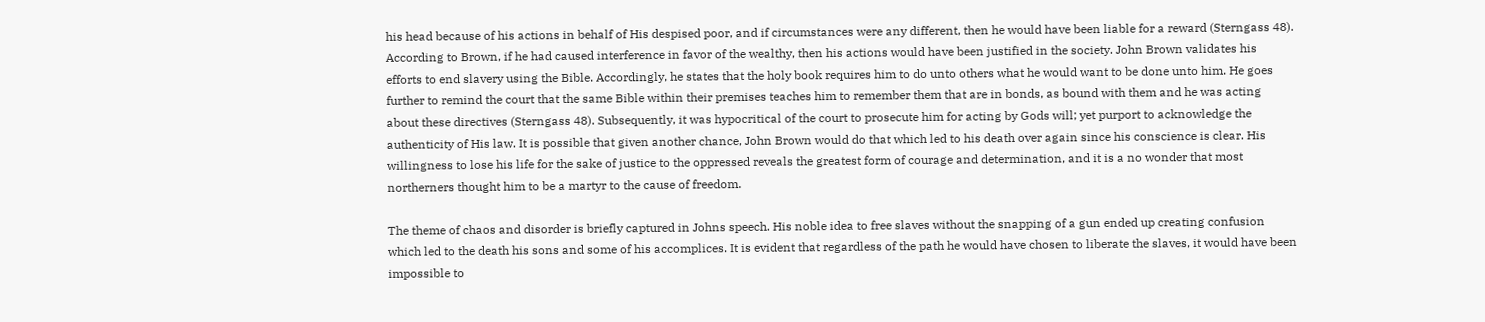his head because of his actions in behalf of His despised poor, and if circumstances were any different, then he would have been liable for a reward (Sterngass 48). According to Brown, if he had caused interference in favor of the wealthy, then his actions would have been justified in the society. John Brown validates his efforts to end slavery using the Bible. Accordingly, he states that the holy book requires him to do unto others what he would want to be done unto him. He goes further to remind the court that the same Bible within their premises teaches him to remember them that are in bonds, as bound with them and he was acting about these directives (Sterngass 48). Subsequently, it was hypocritical of the court to prosecute him for acting by Gods will; yet purport to acknowledge the authenticity of His law. It is possible that given another chance, John Brown would do that which led to his death over again since his conscience is clear. His willingness to lose his life for the sake of justice to the oppressed reveals the greatest form of courage and determination, and it is a no wonder that most northerners thought him to be a martyr to the cause of freedom.

The theme of chaos and disorder is briefly captured in Johns speech. His noble idea to free slaves without the snapping of a gun ended up creating confusion which led to the death his sons and some of his accomplices. It is evident that regardless of the path he would have chosen to liberate the slaves, it would have been impossible to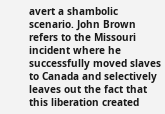avert a shambolic scenario. John Brown refers to the Missouri incident where he successfully moved slaves to Canada and selectively leaves out the fact that this liberation created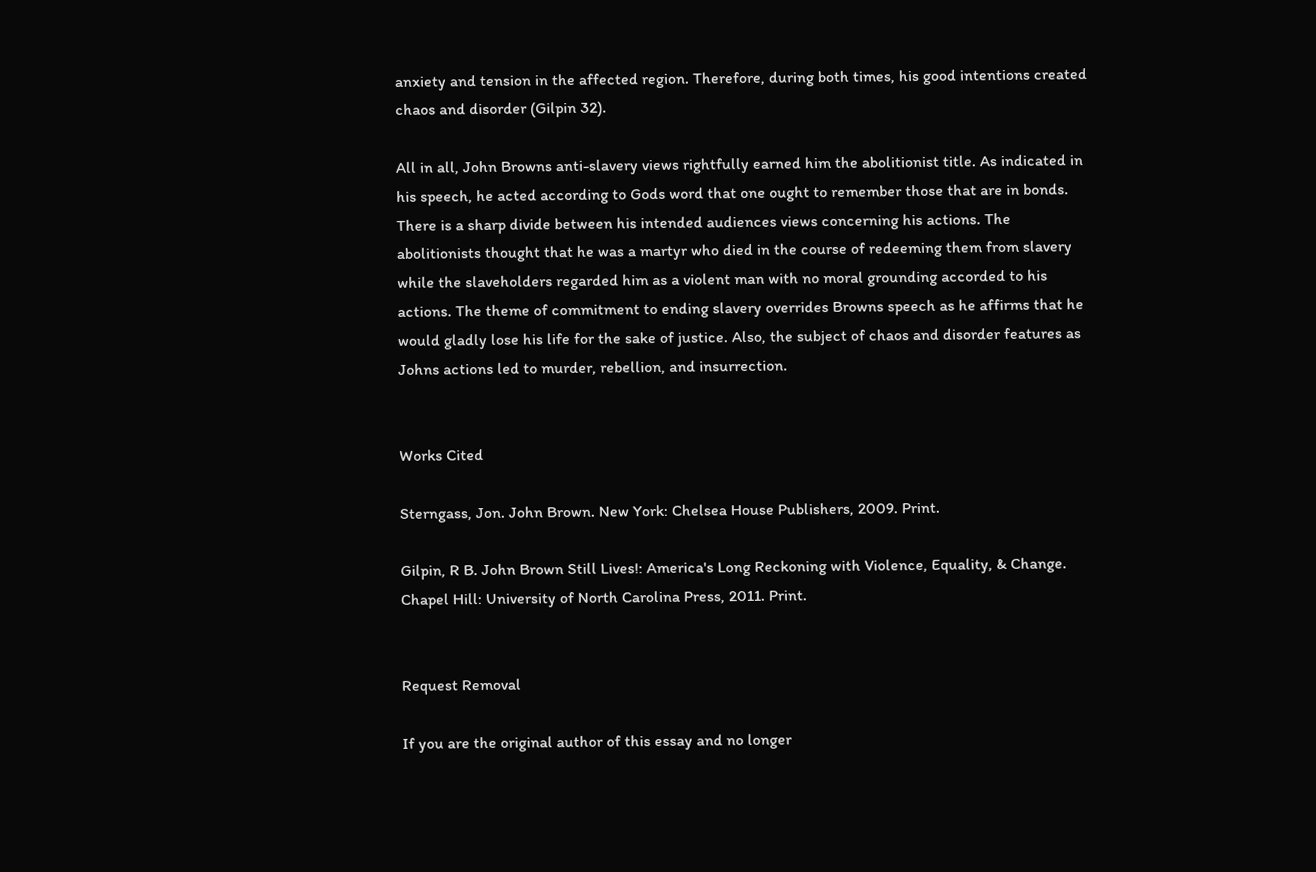anxiety and tension in the affected region. Therefore, during both times, his good intentions created chaos and disorder (Gilpin 32).

All in all, John Browns anti-slavery views rightfully earned him the abolitionist title. As indicated in his speech, he acted according to Gods word that one ought to remember those that are in bonds. There is a sharp divide between his intended audiences views concerning his actions. The abolitionists thought that he was a martyr who died in the course of redeeming them from slavery while the slaveholders regarded him as a violent man with no moral grounding accorded to his actions. The theme of commitment to ending slavery overrides Browns speech as he affirms that he would gladly lose his life for the sake of justice. Also, the subject of chaos and disorder features as Johns actions led to murder, rebellion, and insurrection.


Works Cited

Sterngass, Jon. John Brown. New York: Chelsea House Publishers, 2009. Print.

Gilpin, R B. John Brown Still Lives!: America's Long Reckoning with Violence, Equality, & Change. Chapel Hill: University of North Carolina Press, 2011. Print.


Request Removal

If you are the original author of this essay and no longer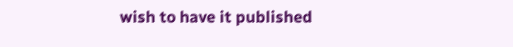wish to have it published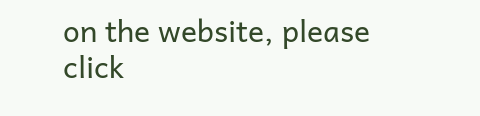on the website, please click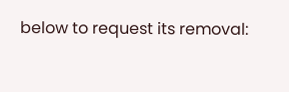below to request its removal: